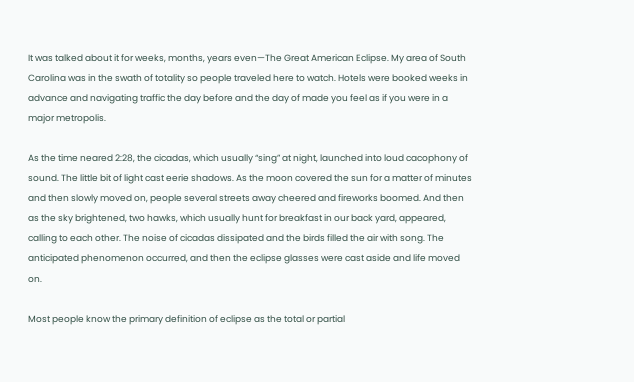It was talked about it for weeks, months, years even—The Great American Eclipse. My area of South Carolina was in the swath of totality so people traveled here to watch. Hotels were booked weeks in advance and navigating traffic the day before and the day of made you feel as if you were in a major metropolis.

As the time neared 2:28, the cicadas, which usually “sing” at night, launched into loud cacophony of sound. The little bit of light cast eerie shadows. As the moon covered the sun for a matter of minutes and then slowly moved on, people several streets away cheered and fireworks boomed. And then as the sky brightened, two hawks, which usually hunt for breakfast in our back yard, appeared, calling to each other. The noise of cicadas dissipated and the birds filled the air with song. The anticipated phenomenon occurred, and then the eclipse glasses were cast aside and life moved on.

Most people know the primary definition of eclipse as the total or partial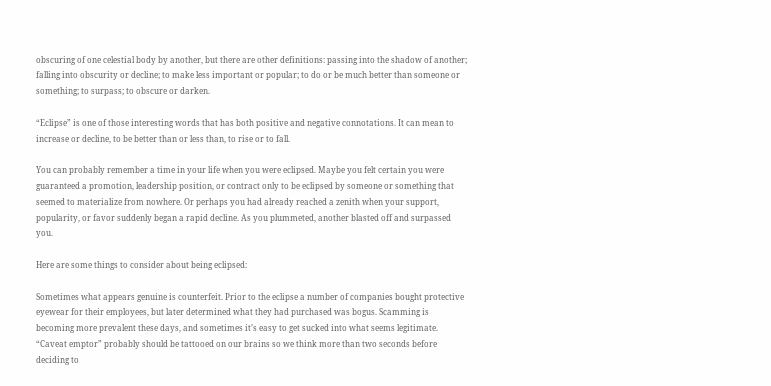obscuring of one celestial body by another, but there are other definitions: passing into the shadow of another; falling into obscurity or decline; to make less important or popular; to do or be much better than someone or something; to surpass; to obscure or darken.

“Eclipse” is one of those interesting words that has both positive and negative connotations. It can mean to increase or decline, to be better than or less than, to rise or to fall.

You can probably remember a time in your life when you were eclipsed. Maybe you felt certain you were guaranteed a promotion, leadership position, or contract only to be eclipsed by someone or something that seemed to materialize from nowhere. Or perhaps you had already reached a zenith when your support, popularity, or favor suddenly began a rapid decline. As you plummeted, another blasted off and surpassed you.

Here are some things to consider about being eclipsed:

Sometimes what appears genuine is counterfeit. Prior to the eclipse a number of companies bought protective eyewear for their employees, but later determined what they had purchased was bogus. Scamming is becoming more prevalent these days, and sometimes it’s easy to get sucked into what seems legitimate. “Caveat emptor” probably should be tattooed on our brains so we think more than two seconds before deciding to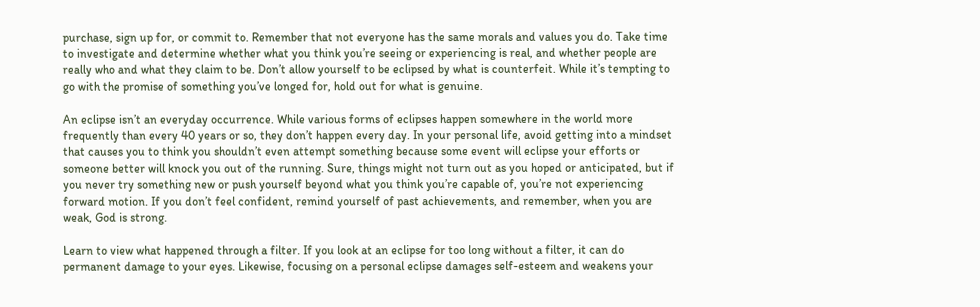purchase, sign up for, or commit to. Remember that not everyone has the same morals and values you do. Take time to investigate and determine whether what you think you’re seeing or experiencing is real, and whether people are really who and what they claim to be. Don’t allow yourself to be eclipsed by what is counterfeit. While it’s tempting to go with the promise of something you’ve longed for, hold out for what is genuine.

An eclipse isn’t an everyday occurrence. While various forms of eclipses happen somewhere in the world more frequently than every 40 years or so, they don’t happen every day. In your personal life, avoid getting into a mindset that causes you to think you shouldn’t even attempt something because some event will eclipse your efforts or someone better will knock you out of the running. Sure, things might not turn out as you hoped or anticipated, but if you never try something new or push yourself beyond what you think you’re capable of, you’re not experiencing forward motion. If you don’t feel confident, remind yourself of past achievements, and remember, when you are weak, God is strong.

Learn to view what happened through a filter. If you look at an eclipse for too long without a filter, it can do permanent damage to your eyes. Likewise, focusing on a personal eclipse damages self-esteem and weakens your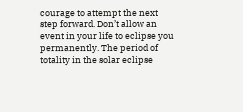courage to attempt the next step forward. Don’t allow an event in your life to eclipse you permanently. The period of totality in the solar eclipse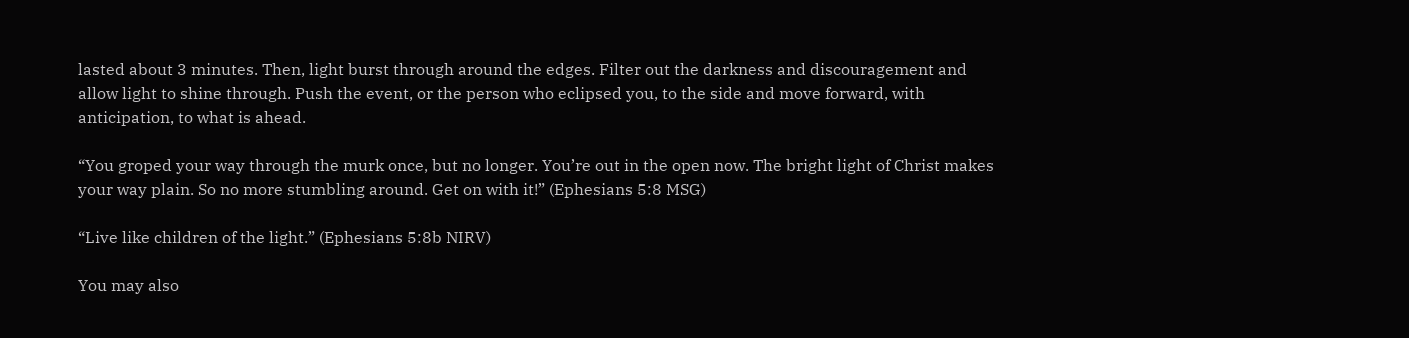lasted about 3 minutes. Then, light burst through around the edges. Filter out the darkness and discouragement and allow light to shine through. Push the event, or the person who eclipsed you, to the side and move forward, with anticipation, to what is ahead.

“You groped your way through the murk once, but no longer. You’re out in the open now. The bright light of Christ makes your way plain. So no more stumbling around. Get on with it!” (Ephesians 5:8 MSG)

“Live like children of the light.” (Ephesians 5:8b NIRV)

You may also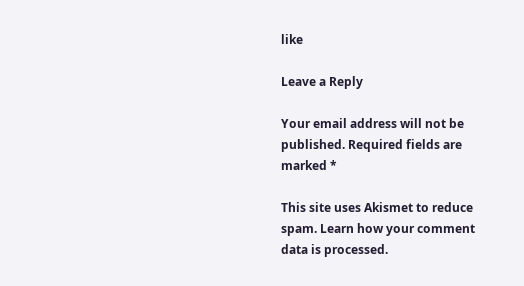like

Leave a Reply

Your email address will not be published. Required fields are marked *

This site uses Akismet to reduce spam. Learn how your comment data is processed.